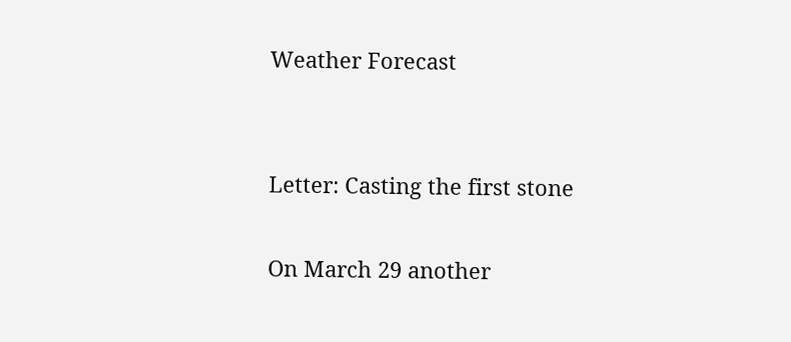Weather Forecast


Letter: Casting the first stone

On March 29 another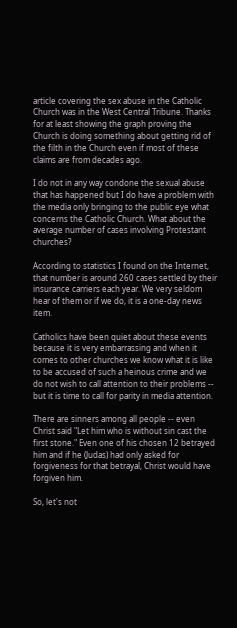article covering the sex abuse in the Catholic Church was in the West Central Tribune. Thanks for at least showing the graph proving the Church is doing something about getting rid of the filth in the Church even if most of these claims are from decades ago.

I do not in any way condone the sexual abuse that has happened but I do have a problem with the media only bringing to the public eye what concerns the Catholic Church. What about the average number of cases involving Protestant churches?

According to statistics I found on the Internet, that number is around 260 cases settled by their insurance carriers each year. We very seldom hear of them or if we do, it is a one-day news item.

Catholics have been quiet about these events because it is very embarrassing and when it comes to other churches we know what it is like to be accused of such a heinous crime and we do not wish to call attention to their problems -- but it is time to call for parity in media attention.

There are sinners among all people -- even Christ said "Let him who is without sin cast the first stone." Even one of his chosen 12 betrayed him and if he (Judas) had only asked for forgiveness for that betrayal, Christ would have forgiven him.

So, let's not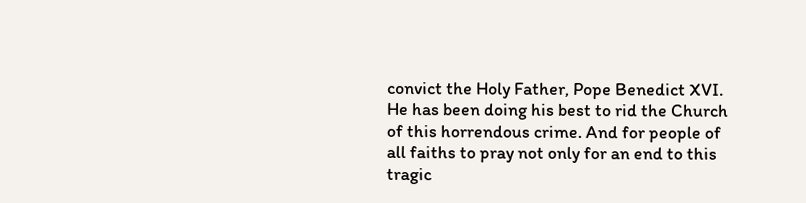convict the Holy Father, Pope Benedict XVI. He has been doing his best to rid the Church of this horrendous crime. And for people of all faiths to pray not only for an end to this tragic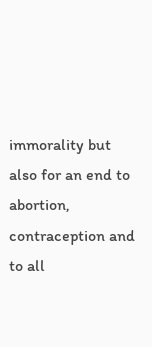immorality but also for an end to abortion, contraception and to all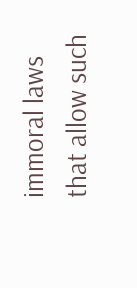immoral laws that allow such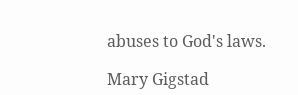abuses to God's laws.

Mary Gigstad